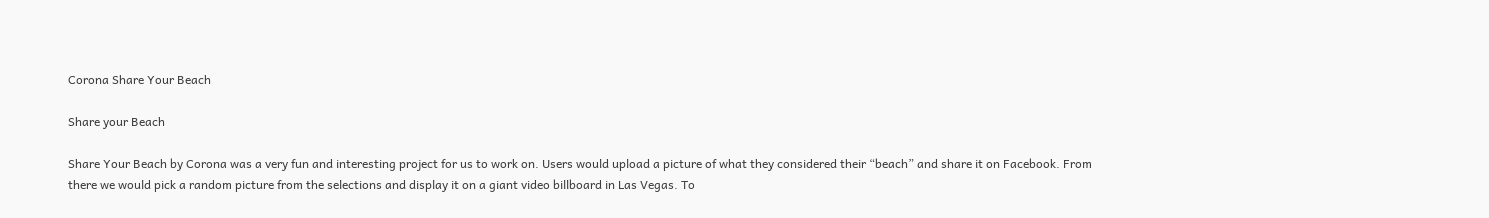Corona Share Your Beach

Share your Beach

Share Your Beach by Corona was a very fun and interesting project for us to work on. Users would upload a picture of what they considered their “beach” and share it on Facebook. From there we would pick a random picture from the selections and display it on a giant video billboard in Las Vegas. To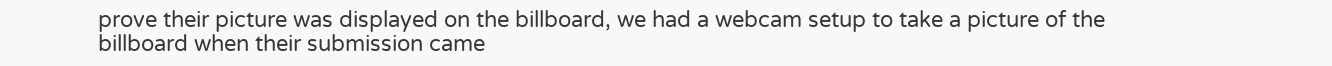prove their picture was displayed on the billboard, we had a webcam setup to take a picture of the billboard when their submission came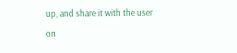up, and share it with the user on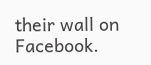their wall on Facebook.